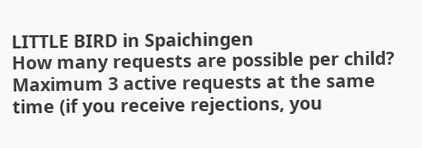LITTLE BIRD in Spaichingen
How many requests are possible per child?
Maximum 3 active requests at the same time (if you receive rejections, you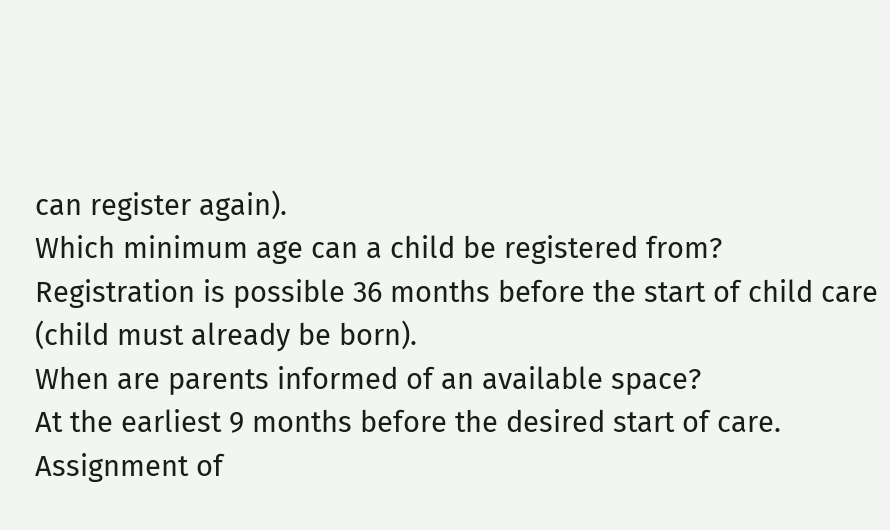can register again).
Which minimum age can a child be registered from?
Registration is possible 36 months before the start of child care (child must already be born).
When are parents informed of an available space?
At the earliest 9 months before the desired start of care.
Assignment of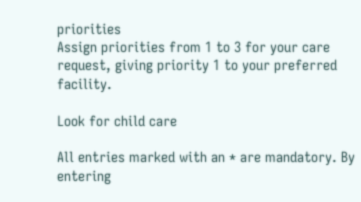priorities
Assign priorities from 1 to 3 for your care request, giving priority 1 to your preferred facility.

Look for child care

All entries marked with an * are mandatory. By entering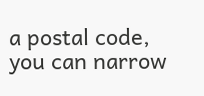a postal code, you can narrow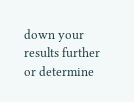down your results further or determine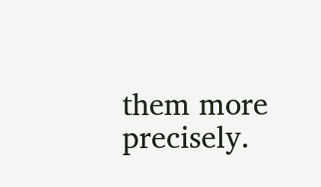them more precisely.